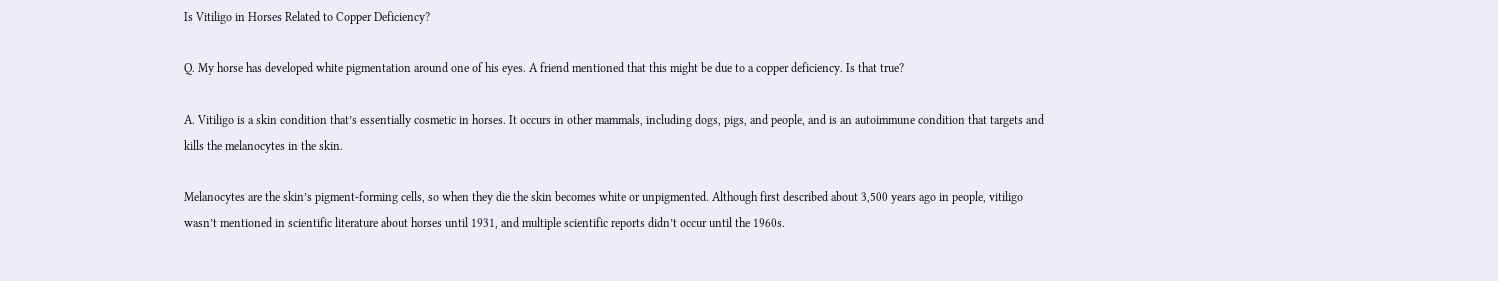Is Vitiligo in Horses Related to Copper Deficiency?

Q. My horse has developed white pigmentation around one of his eyes. A friend mentioned that this might be due to a copper deficiency. Is that true?

A. Vitiligo is a skin condition that’s essentially cosmetic in horses. It occurs in other mammals, including dogs, pigs, and people, and is an autoimmune condition that targets and kills the melanocytes in the skin.

Melanocytes are the skin’s pigment-forming cells, so when they die the skin becomes white or unpigmented. Although first described about 3,500 years ago in people, vitiligo wasn’t mentioned in scientific literature about horses until 1931, and multiple scientific reports didn’t occur until the 1960s.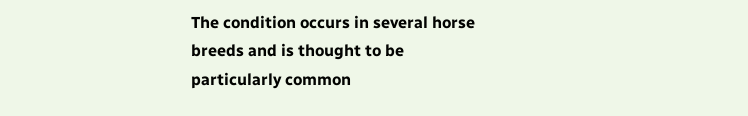The condition occurs in several horse breeds and is thought to be particularly common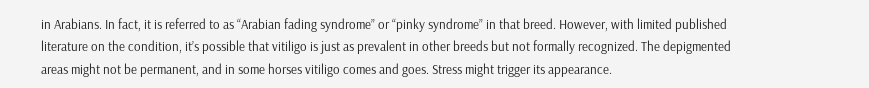in Arabians. In fact, it is referred to as “Arabian fading syndrome” or “pinky syndrome” in that breed. However, with limited published literature on the condition, it’s possible that vitiligo is just as prevalent in other breeds but not formally recognized. The depigmented areas might not be permanent, and in some horses vitiligo comes and goes. Stress might trigger its appearance.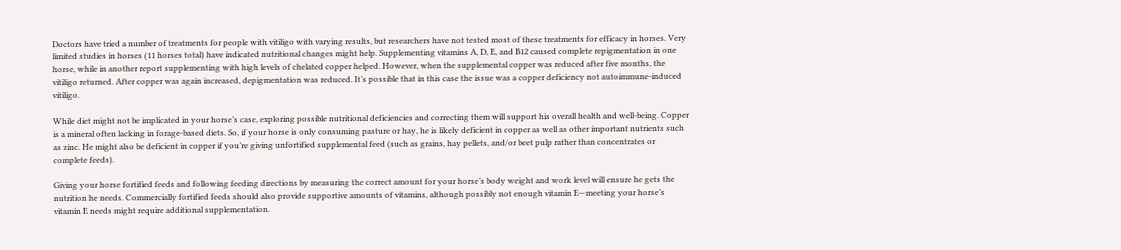Doctors have tried a number of treatments for people with vitiligo with varying results, but researchers have not tested most of these treatments for efficacy in horses. Very limited studies in horses (11 horses total) have indicated nutritional changes might help. Supplementing vitamins A, D, E, and B12 caused complete repigmentation in one horse, while in another report supplementing with high levels of chelated copper helped. However, when the supplemental copper was reduced after five months, the vitiligo returned. After copper was again increased, depigmentation was reduced. It’s possible that in this case the issue was a copper deficiency not autoimmune-induced vitiligo.

While diet might not be implicated in your horse’s case, exploring possible nutritional deficiencies and correcting them will support his overall health and well-being. Copper is a mineral often lacking in forage-based diets. So, if your horse is only consuming pasture or hay, he is likely deficient in copper as well as other important nutrients such as zinc. He might also be deficient in copper if you’re giving unfortified supplemental feed (such as grains, hay pellets, and/or beet pulp rather than concentrates or complete feeds).

Giving your horse fortified feeds and following feeding directions by measuring the correct amount for your horse’s body weight and work level will ensure he gets the nutrition he needs. Commercially fortified feeds should also provide supportive amounts of vitamins, although possibly not enough vitamin E—meeting your horse’s vitamin E needs might require additional supplementation.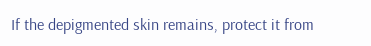If the depigmented skin remains, protect it from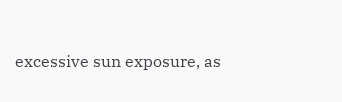excessive sun exposure, as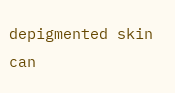depigmented skin can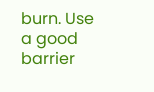burn. Use a good barrier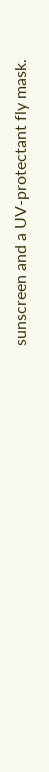sunscreen and a UV-protectant fly mask.